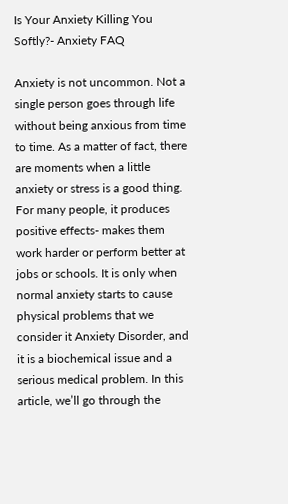Is Your Anxiety Killing You Softly?- Anxiety FAQ

Anxiety is not uncommon. Not a single person goes through life without being anxious from time to time. As a matter of fact, there are moments when a little anxiety or stress is a good thing. For many people, it produces positive effects- makes them work harder or perform better at jobs or schools. It is only when normal anxiety starts to cause physical problems that we consider it Anxiety Disorder, and it is a biochemical issue and a serious medical problem. In this article, we’ll go through the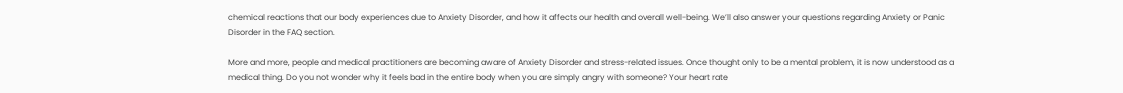chemical reactions that our body experiences due to Anxiety Disorder, and how it affects our health and overall well-being. We’ll also answer your questions regarding Anxiety or Panic Disorder in the FAQ section.

More and more, people and medical practitioners are becoming aware of Anxiety Disorder and stress-related issues. Once thought only to be a mental problem, it is now understood as a medical thing. Do you not wonder why it feels bad in the entire body when you are simply angry with someone? Your heart rate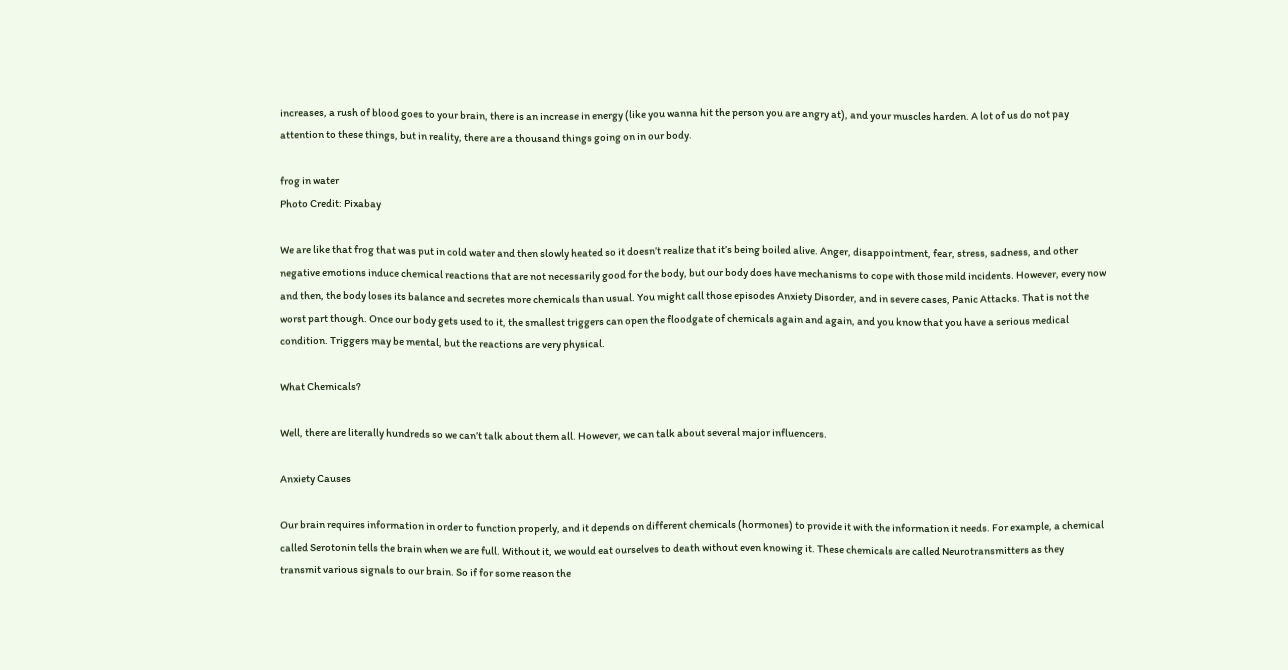increases, a rush of blood goes to your brain, there is an increase in energy (like you wanna hit the person you are angry at), and your muscles harden. A lot of us do not pay attention to these things, but in reality, there are a thousand things going on in our body.

frog in water
Photo Credit: Pixabay

We are like that frog that was put in cold water and then slowly heated so it doesn’t realize that it’s being boiled alive. Anger, disappointment, fear, stress, sadness, and other negative emotions induce chemical reactions that are not necessarily good for the body, but our body does have mechanisms to cope with those mild incidents. However, every now and then, the body loses its balance and secretes more chemicals than usual. You might call those episodes Anxiety Disorder, and in severe cases, Panic Attacks. That is not the worst part though. Once our body gets used to it, the smallest triggers can open the floodgate of chemicals again and again, and you know that you have a serious medical condition. Triggers may be mental, but the reactions are very physical.

What Chemicals?

Well, there are literally hundreds so we can’t talk about them all. However, we can talk about several major influencers.

Anxiety Causes

Our brain requires information in order to function properly, and it depends on different chemicals (hormones) to provide it with the information it needs. For example, a chemical called Serotonin tells the brain when we are full. Without it, we would eat ourselves to death without even knowing it. These chemicals are called Neurotransmitters as they transmit various signals to our brain. So if for some reason the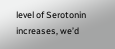level of Serotonin increases, we’d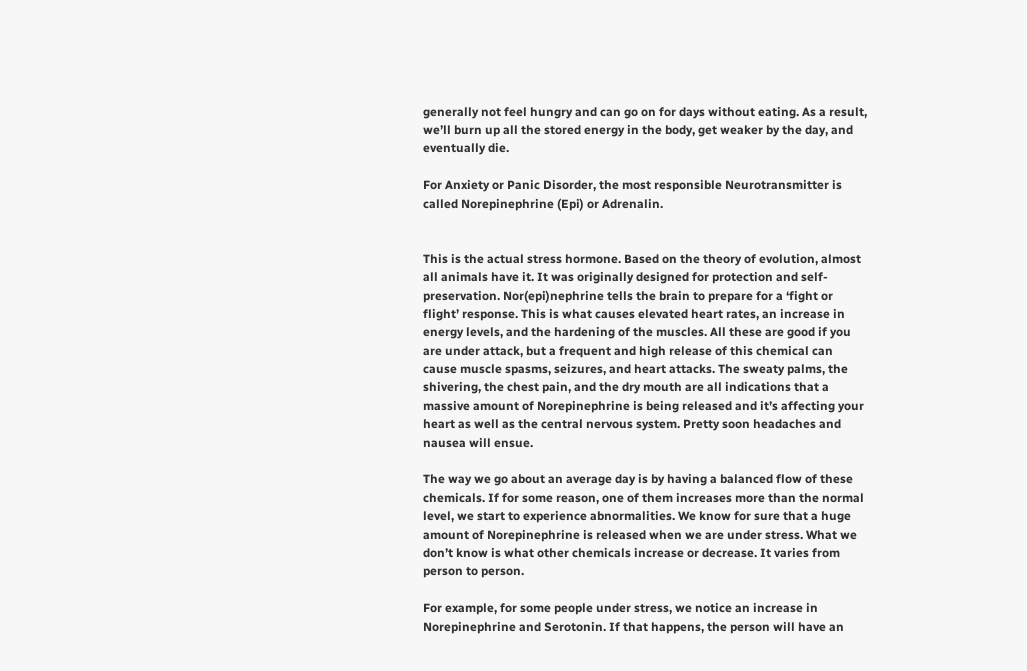generally not feel hungry and can go on for days without eating. As a result, we’ll burn up all the stored energy in the body, get weaker by the day, and eventually die.

For Anxiety or Panic Disorder, the most responsible Neurotransmitter is called Norepinephrine (Epi) or Adrenalin.


This is the actual stress hormone. Based on the theory of evolution, almost all animals have it. It was originally designed for protection and self-preservation. Nor(epi)nephrine tells the brain to prepare for a ‘fight or flight’ response. This is what causes elevated heart rates, an increase in energy levels, and the hardening of the muscles. All these are good if you are under attack, but a frequent and high release of this chemical can cause muscle spasms, seizures, and heart attacks. The sweaty palms, the shivering, the chest pain, and the dry mouth are all indications that a massive amount of Norepinephrine is being released and it’s affecting your heart as well as the central nervous system. Pretty soon headaches and nausea will ensue.

The way we go about an average day is by having a balanced flow of these chemicals. If for some reason, one of them increases more than the normal level, we start to experience abnormalities. We know for sure that a huge amount of Norepinephrine is released when we are under stress. What we don’t know is what other chemicals increase or decrease. It varies from person to person.

For example, for some people under stress, we notice an increase in Norepinephrine and Serotonin. If that happens, the person will have an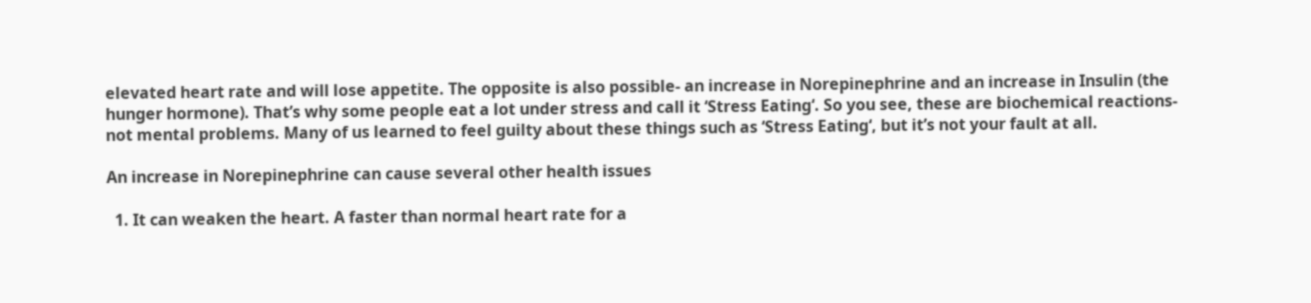elevated heart rate and will lose appetite. The opposite is also possible- an increase in Norepinephrine and an increase in Insulin (the hunger hormone). That’s why some people eat a lot under stress and call it ‘Stress Eating‘. So you see, these are biochemical reactions- not mental problems. Many of us learned to feel guilty about these things such as ‘Stress Eating‘, but it’s not your fault at all.

An increase in Norepinephrine can cause several other health issues

  1. It can weaken the heart. A faster than normal heart rate for a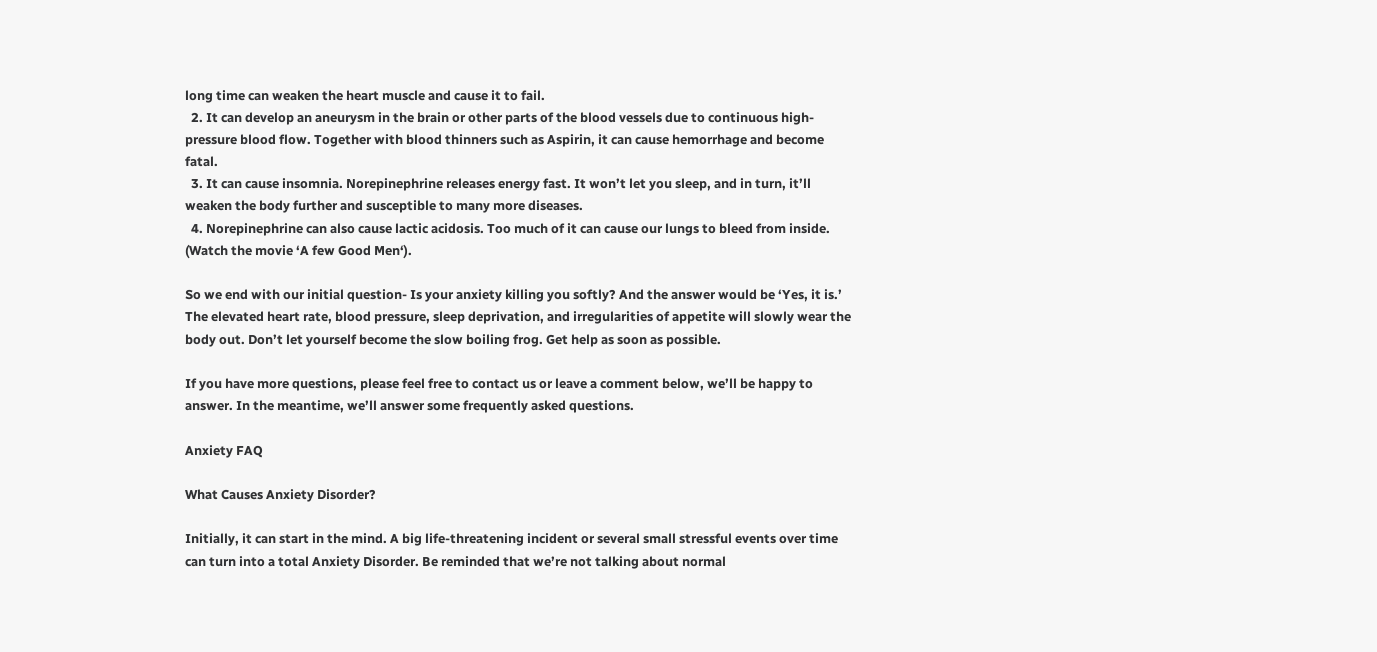long time can weaken the heart muscle and cause it to fail.
  2. It can develop an aneurysm in the brain or other parts of the blood vessels due to continuous high-pressure blood flow. Together with blood thinners such as Aspirin, it can cause hemorrhage and become fatal.
  3. It can cause insomnia. Norepinephrine releases energy fast. It won’t let you sleep, and in turn, it’ll weaken the body further and susceptible to many more diseases.
  4. Norepinephrine can also cause lactic acidosis. Too much of it can cause our lungs to bleed from inside. (Watch the movie ‘A few Good Men‘).

So we end with our initial question- Is your anxiety killing you softly? And the answer would be ‘Yes, it is.’ The elevated heart rate, blood pressure, sleep deprivation, and irregularities of appetite will slowly wear the body out. Don’t let yourself become the slow boiling frog. Get help as soon as possible.

If you have more questions, please feel free to contact us or leave a comment below, we’ll be happy to answer. In the meantime, we’ll answer some frequently asked questions.

Anxiety FAQ

What Causes Anxiety Disorder?

Initially, it can start in the mind. A big life-threatening incident or several small stressful events over time can turn into a total Anxiety Disorder. Be reminded that we’re not talking about normal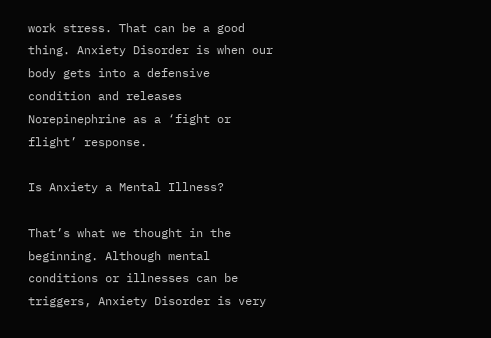work stress. That can be a good thing. Anxiety Disorder is when our body gets into a defensive condition and releases Norepinephrine as a ‘fight or flight’ response.

Is Anxiety a Mental Illness?

That’s what we thought in the beginning. Although mental conditions or illnesses can be triggers, Anxiety Disorder is very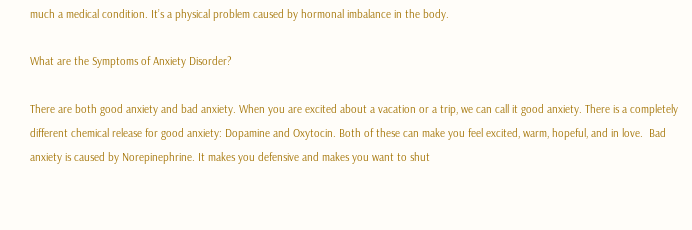much a medical condition. It’s a physical problem caused by hormonal imbalance in the body.

What are the Symptoms of Anxiety Disorder?

There are both good anxiety and bad anxiety. When you are excited about a vacation or a trip, we can call it good anxiety. There is a completely different chemical release for good anxiety: Dopamine and Oxytocin. Both of these can make you feel excited, warm, hopeful, and in love.  Bad anxiety is caused by Norepinephrine. It makes you defensive and makes you want to shut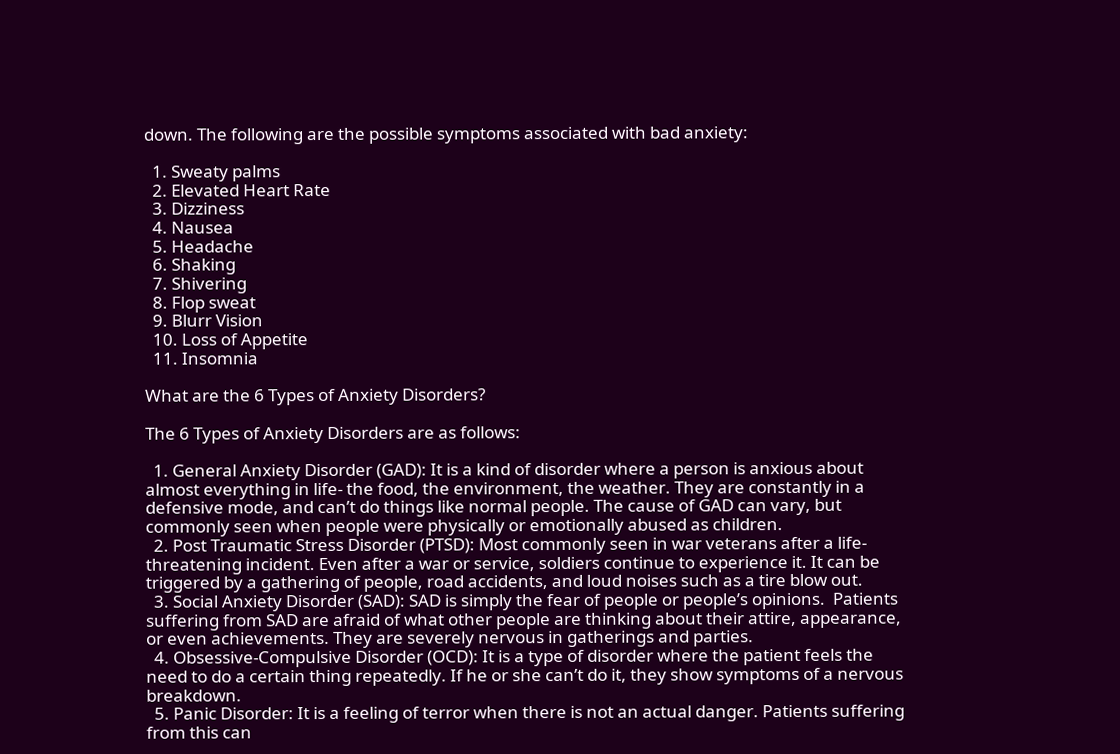down. The following are the possible symptoms associated with bad anxiety:

  1. Sweaty palms
  2. Elevated Heart Rate
  3. Dizziness
  4. Nausea
  5. Headache
  6. Shaking
  7. Shivering
  8. Flop sweat
  9. Blurr Vision
  10. Loss of Appetite
  11. Insomnia

What are the 6 Types of Anxiety Disorders?

The 6 Types of Anxiety Disorders are as follows:

  1. General Anxiety Disorder (GAD): It is a kind of disorder where a person is anxious about almost everything in life- the food, the environment, the weather. They are constantly in a defensive mode, and can’t do things like normal people. The cause of GAD can vary, but commonly seen when people were physically or emotionally abused as children.
  2. Post Traumatic Stress Disorder (PTSD): Most commonly seen in war veterans after a life-threatening incident. Even after a war or service, soldiers continue to experience it. It can be triggered by a gathering of people, road accidents, and loud noises such as a tire blow out.
  3. Social Anxiety Disorder (SAD): SAD is simply the fear of people or people’s opinions.  Patients suffering from SAD are afraid of what other people are thinking about their attire, appearance, or even achievements. They are severely nervous in gatherings and parties.
  4. Obsessive-Compulsive Disorder (OCD): It is a type of disorder where the patient feels the need to do a certain thing repeatedly. If he or she can’t do it, they show symptoms of a nervous breakdown.
  5. Panic Disorder: It is a feeling of terror when there is not an actual danger. Patients suffering from this can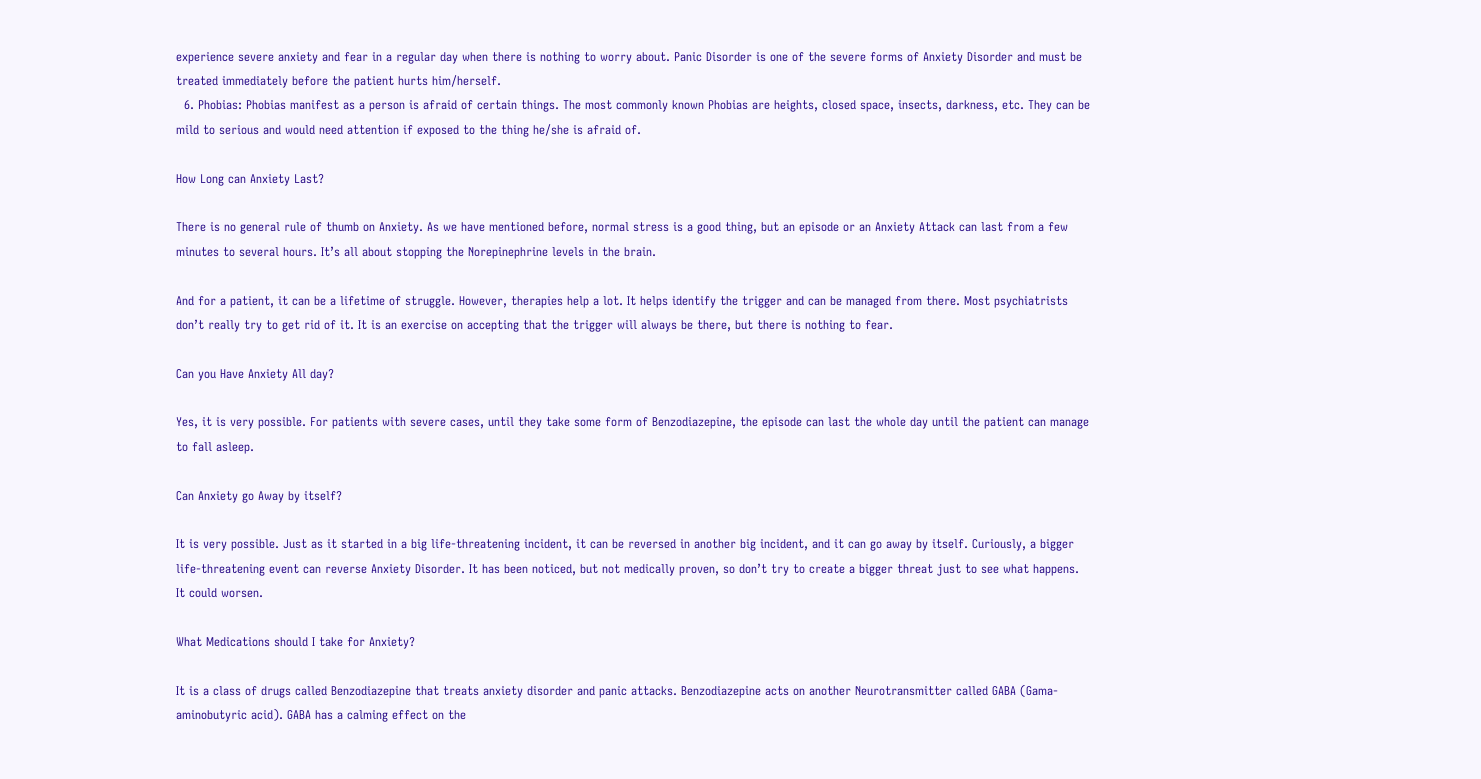experience severe anxiety and fear in a regular day when there is nothing to worry about. Panic Disorder is one of the severe forms of Anxiety Disorder and must be treated immediately before the patient hurts him/herself.
  6. Phobias: Phobias manifest as a person is afraid of certain things. The most commonly known Phobias are heights, closed space, insects, darkness, etc. They can be mild to serious and would need attention if exposed to the thing he/she is afraid of.

How Long can Anxiety Last?

There is no general rule of thumb on Anxiety. As we have mentioned before, normal stress is a good thing, but an episode or an Anxiety Attack can last from a few minutes to several hours. It’s all about stopping the Norepinephrine levels in the brain.

And for a patient, it can be a lifetime of struggle. However, therapies help a lot. It helps identify the trigger and can be managed from there. Most psychiatrists don’t really try to get rid of it. It is an exercise on accepting that the trigger will always be there, but there is nothing to fear.

Can you Have Anxiety All day?

Yes, it is very possible. For patients with severe cases, until they take some form of Benzodiazepine, the episode can last the whole day until the patient can manage to fall asleep.

Can Anxiety go Away by itself?

It is very possible. Just as it started in a big life-threatening incident, it can be reversed in another big incident, and it can go away by itself. Curiously, a bigger life-threatening event can reverse Anxiety Disorder. It has been noticed, but not medically proven, so don’t try to create a bigger threat just to see what happens. It could worsen.

What Medications should I take for Anxiety?

It is a class of drugs called Benzodiazepine that treats anxiety disorder and panic attacks. Benzodiazepine acts on another Neurotransmitter called GABA (Gama-aminobutyric acid). GABA has a calming effect on the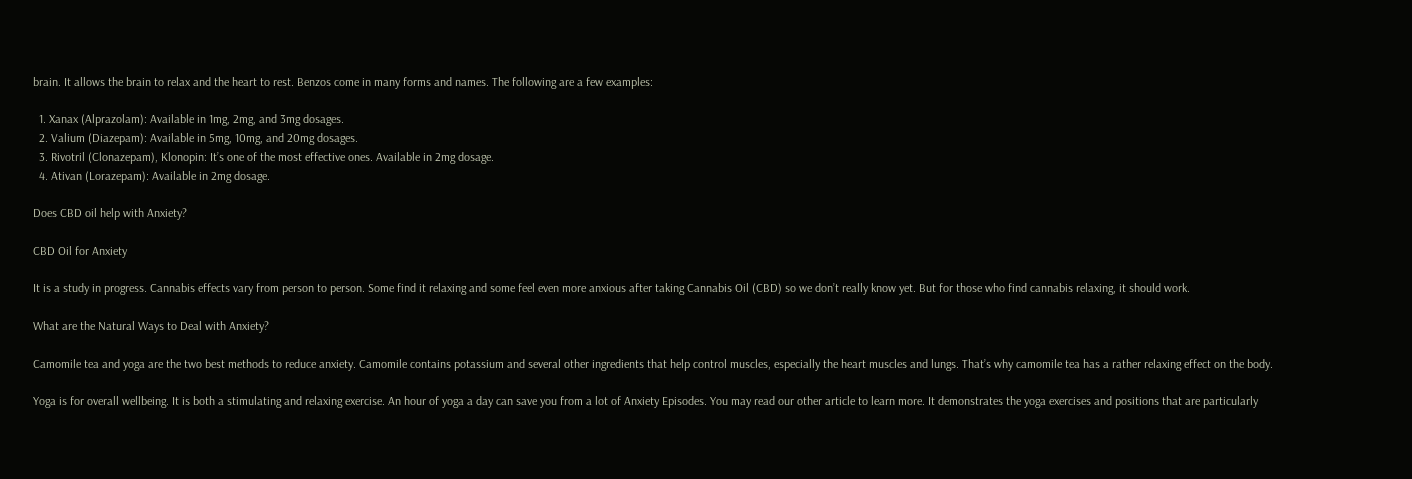brain. It allows the brain to relax and the heart to rest. Benzos come in many forms and names. The following are a few examples:

  1. Xanax (Alprazolam): Available in 1mg, 2mg, and 3mg dosages.
  2. Valium (Diazepam): Available in 5mg, 10mg, and 20mg dosages.
  3. Rivotril (Clonazepam), Klonopin: It’s one of the most effective ones. Available in 2mg dosage.
  4. Ativan (Lorazepam): Available in 2mg dosage.

Does CBD oil help with Anxiety?

CBD Oil for Anxiety

It is a study in progress. Cannabis effects vary from person to person. Some find it relaxing and some feel even more anxious after taking Cannabis Oil (CBD) so we don’t really know yet. But for those who find cannabis relaxing, it should work.

What are the Natural Ways to Deal with Anxiety?

Camomile tea and yoga are the two best methods to reduce anxiety. Camomile contains potassium and several other ingredients that help control muscles, especially the heart muscles and lungs. That’s why camomile tea has a rather relaxing effect on the body.

Yoga is for overall wellbeing. It is both a stimulating and relaxing exercise. An hour of yoga a day can save you from a lot of Anxiety Episodes. You may read our other article to learn more. It demonstrates the yoga exercises and positions that are particularly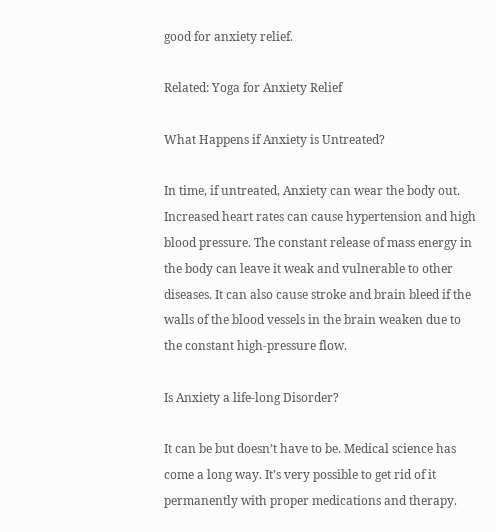good for anxiety relief.

Related: Yoga for Anxiety Relief

What Happens if Anxiety is Untreated?

In time, if untreated, Anxiety can wear the body out. Increased heart rates can cause hypertension and high blood pressure. The constant release of mass energy in the body can leave it weak and vulnerable to other diseases. It can also cause stroke and brain bleed if the walls of the blood vessels in the brain weaken due to the constant high-pressure flow.

Is Anxiety a life-long Disorder?

It can be but doesn’t have to be. Medical science has come a long way. It’s very possible to get rid of it permanently with proper medications and therapy.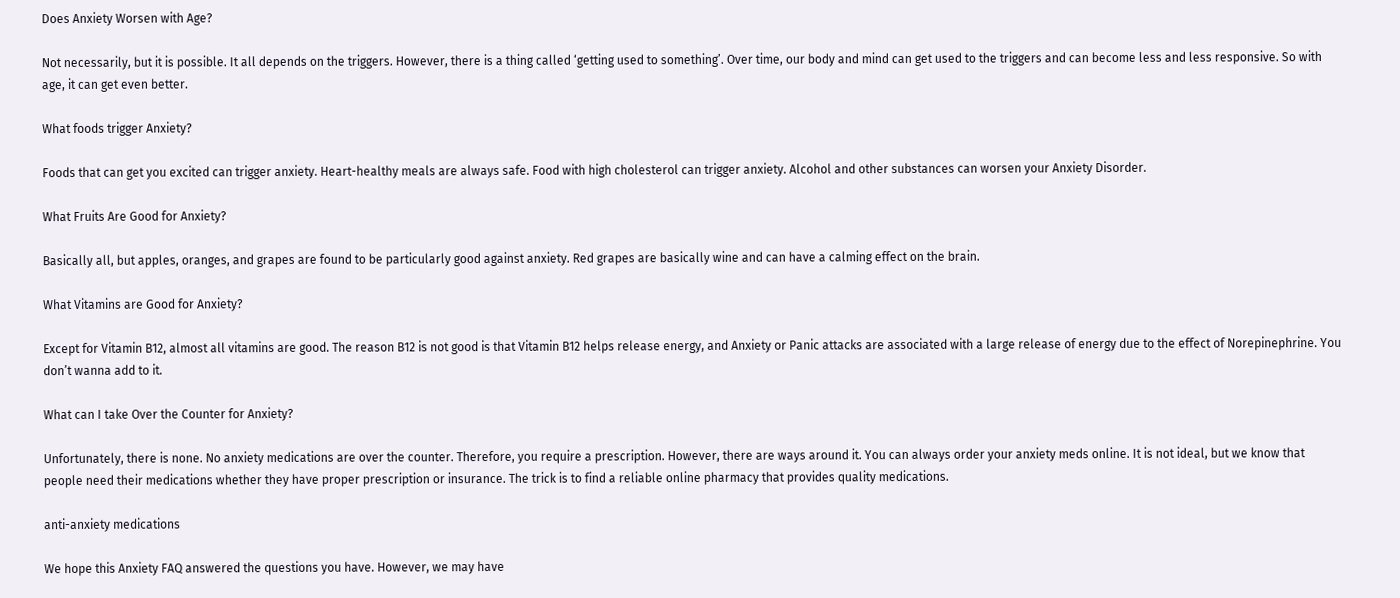Does Anxiety Worsen with Age?

Not necessarily, but it is possible. It all depends on the triggers. However, there is a thing called ‘getting used to something’. Over time, our body and mind can get used to the triggers and can become less and less responsive. So with age, it can get even better.

What foods trigger Anxiety?

Foods that can get you excited can trigger anxiety. Heart-healthy meals are always safe. Food with high cholesterol can trigger anxiety. Alcohol and other substances can worsen your Anxiety Disorder.

What Fruits Are Good for Anxiety?

Basically all, but apples, oranges, and grapes are found to be particularly good against anxiety. Red grapes are basically wine and can have a calming effect on the brain.

What Vitamins are Good for Anxiety?

Except for Vitamin B12, almost all vitamins are good. The reason B12 is not good is that Vitamin B12 helps release energy, and Anxiety or Panic attacks are associated with a large release of energy due to the effect of Norepinephrine. You don’t wanna add to it.

What can I take Over the Counter for Anxiety?

Unfortunately, there is none. No anxiety medications are over the counter. Therefore, you require a prescription. However, there are ways around it. You can always order your anxiety meds online. It is not ideal, but we know that people need their medications whether they have proper prescription or insurance. The trick is to find a reliable online pharmacy that provides quality medications.

anti-anxiety medications

We hope this Anxiety FAQ answered the questions you have. However, we may have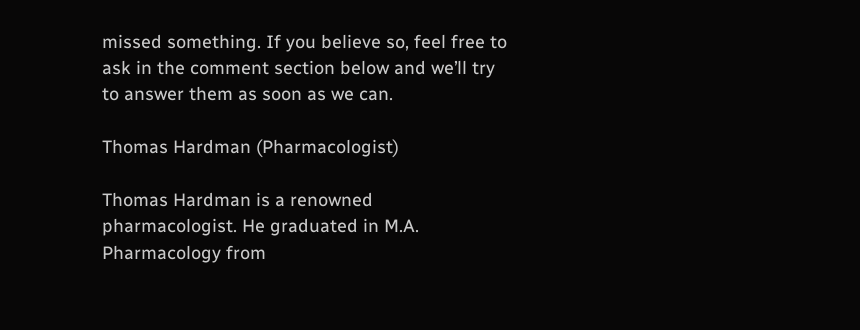missed something. If you believe so, feel free to ask in the comment section below and we’ll try to answer them as soon as we can.

Thomas Hardman (Pharmacologist)

Thomas Hardman is a renowned pharmacologist. He graduated in M.A. Pharmacology from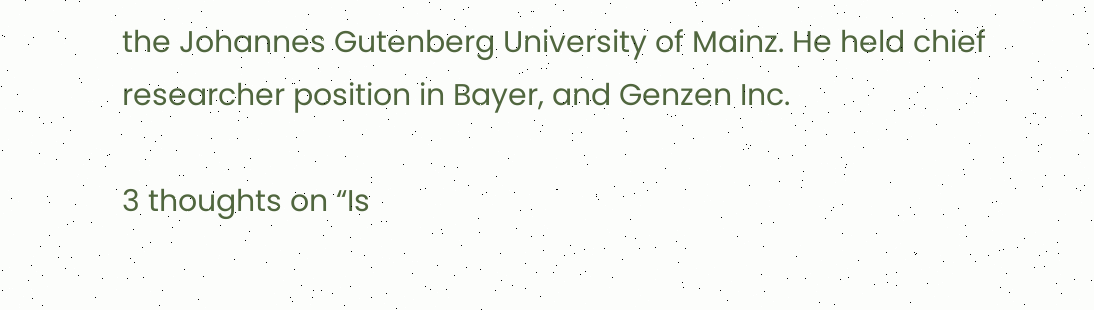the Johannes Gutenberg University of Mainz. He held chief researcher position in Bayer, and Genzen Inc.

3 thoughts on “Is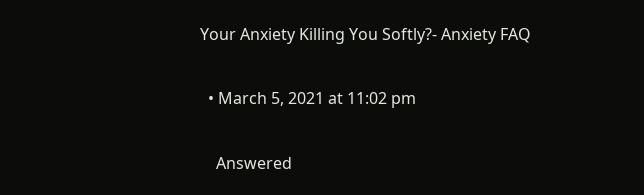Your Anxiety Killing You Softly?- Anxiety FAQ

  • March 5, 2021 at 11:02 pm

    Answered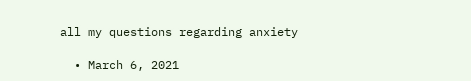all my questions regarding anxiety

  • March 6, 2021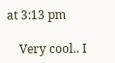at 3:13 pm

    Very cool.. I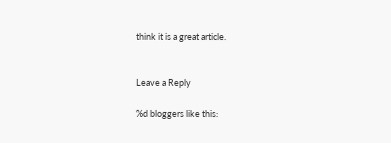think it is a great article.


Leave a Reply

%d bloggers like this: